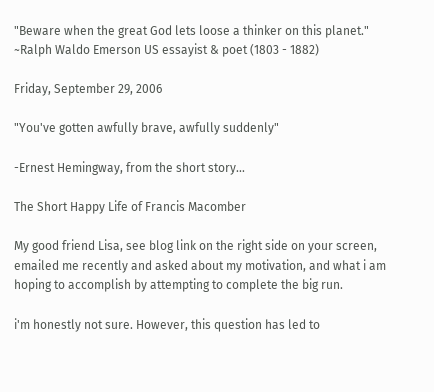"Beware when the great God lets loose a thinker on this planet." ~Ralph Waldo Emerson US essayist & poet (1803 - 1882)

Friday, September 29, 2006

"You've gotten awfully brave, awfully suddenly"

-Ernest Hemingway, from the short story...

The Short Happy Life of Francis Macomber

My good friend Lisa, see blog link on the right side on your screen, emailed me recently and asked about my motivation, and what i am hoping to accomplish by attempting to complete the big run.

i'm honestly not sure. However, this question has led to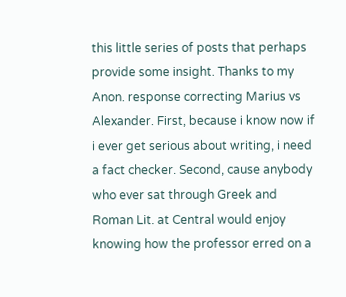this little series of posts that perhaps provide some insight. Thanks to my Anon. response correcting Marius vs Alexander. First, because i know now if i ever get serious about writing, i need a fact checker. Second, cause anybody who ever sat through Greek and Roman Lit. at Central would enjoy knowing how the professor erred on a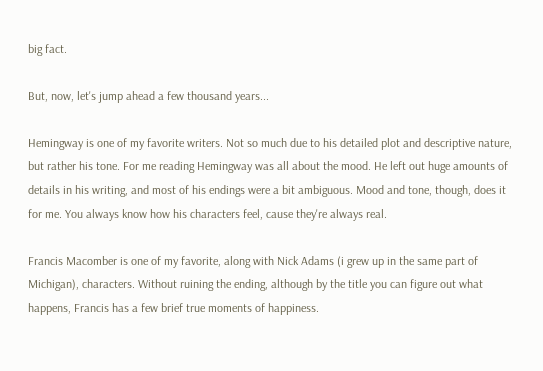big fact.

But, now, let's jump ahead a few thousand years...

Hemingway is one of my favorite writers. Not so much due to his detailed plot and descriptive nature, but rather his tone. For me reading Hemingway was all about the mood. He left out huge amounts of details in his writing, and most of his endings were a bit ambiguous. Mood and tone, though, does it for me. You always know how his characters feel, cause they're always real.

Francis Macomber is one of my favorite, along with Nick Adams (i grew up in the same part of Michigan), characters. Without ruining the ending, although by the title you can figure out what happens, Francis has a few brief true moments of happiness.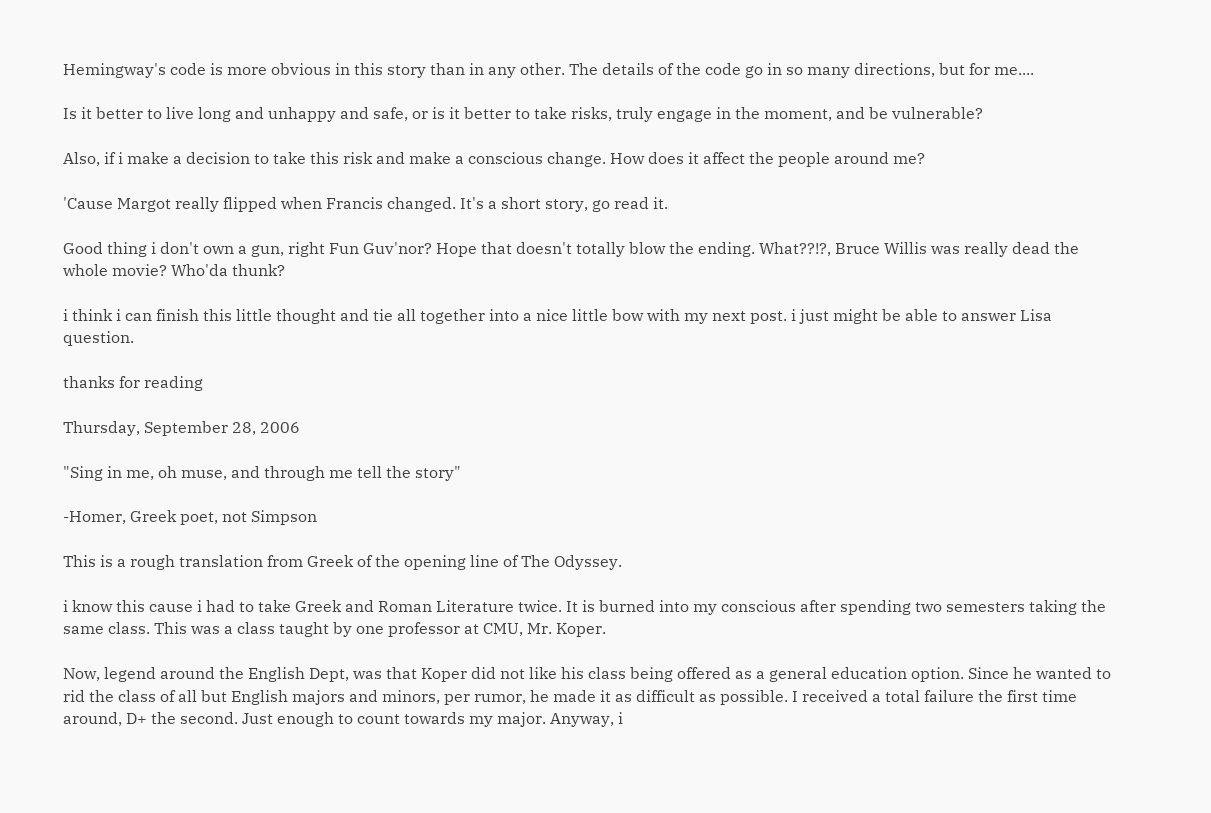Hemingway's code is more obvious in this story than in any other. The details of the code go in so many directions, but for me....

Is it better to live long and unhappy and safe, or is it better to take risks, truly engage in the moment, and be vulnerable?

Also, if i make a decision to take this risk and make a conscious change. How does it affect the people around me?

'Cause Margot really flipped when Francis changed. It's a short story, go read it.

Good thing i don't own a gun, right Fun Guv'nor? Hope that doesn't totally blow the ending. What??!?, Bruce Willis was really dead the whole movie? Who'da thunk?

i think i can finish this little thought and tie all together into a nice little bow with my next post. i just might be able to answer Lisa question.

thanks for reading

Thursday, September 28, 2006

"Sing in me, oh muse, and through me tell the story"

-Homer, Greek poet, not Simpson

This is a rough translation from Greek of the opening line of The Odyssey.

i know this cause i had to take Greek and Roman Literature twice. It is burned into my conscious after spending two semesters taking the same class. This was a class taught by one professor at CMU, Mr. Koper.

Now, legend around the English Dept, was that Koper did not like his class being offered as a general education option. Since he wanted to rid the class of all but English majors and minors, per rumor, he made it as difficult as possible. I received a total failure the first time around, D+ the second. Just enough to count towards my major. Anyway, i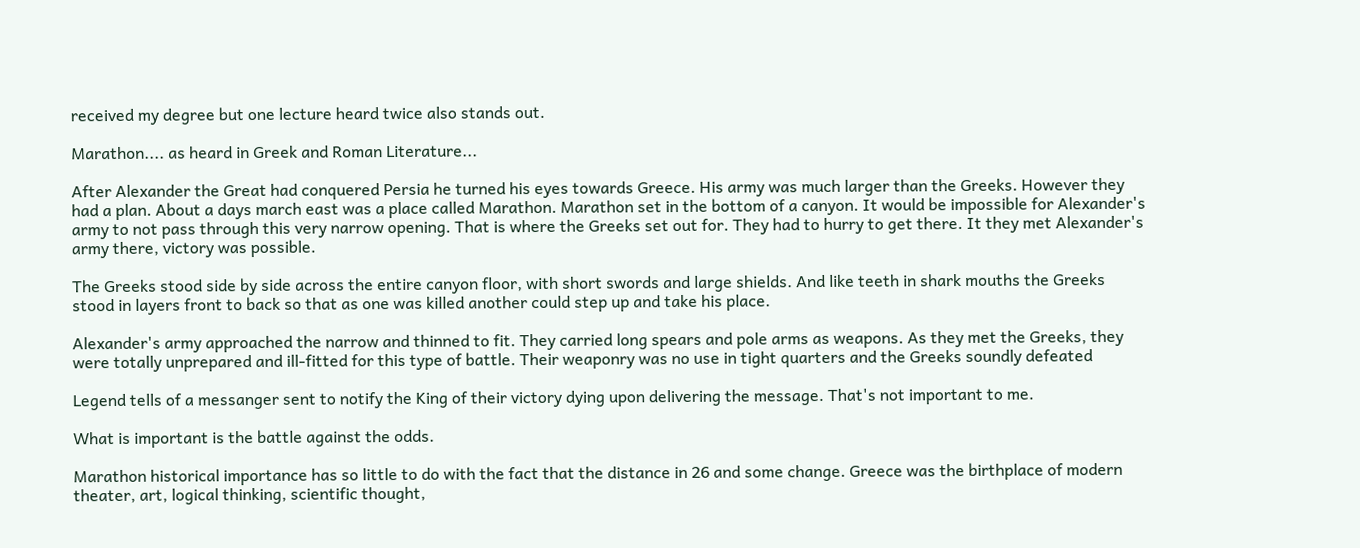received my degree but one lecture heard twice also stands out.

Marathon.... as heard in Greek and Roman Literature...

After Alexander the Great had conquered Persia he turned his eyes towards Greece. His army was much larger than the Greeks. However they had a plan. About a days march east was a place called Marathon. Marathon set in the bottom of a canyon. It would be impossible for Alexander's army to not pass through this very narrow opening. That is where the Greeks set out for. They had to hurry to get there. It they met Alexander's army there, victory was possible.

The Greeks stood side by side across the entire canyon floor, with short swords and large shields. And like teeth in shark mouths the Greeks stood in layers front to back so that as one was killed another could step up and take his place.

Alexander's army approached the narrow and thinned to fit. They carried long spears and pole arms as weapons. As they met the Greeks, they were totally unprepared and ill-fitted for this type of battle. Their weaponry was no use in tight quarters and the Greeks soundly defeated

Legend tells of a messanger sent to notify the King of their victory dying upon delivering the message. That's not important to me.

What is important is the battle against the odds.

Marathon historical importance has so little to do with the fact that the distance in 26 and some change. Greece was the birthplace of modern theater, art, logical thinking, scientific thought,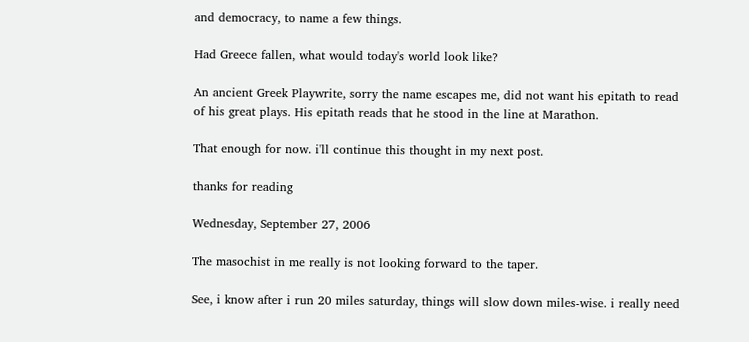and democracy, to name a few things.

Had Greece fallen, what would today's world look like?

An ancient Greek Playwrite, sorry the name escapes me, did not want his epitath to read of his great plays. His epitath reads that he stood in the line at Marathon.

That enough for now. i'll continue this thought in my next post.

thanks for reading

Wednesday, September 27, 2006

The masochist in me really is not looking forward to the taper.

See, i know after i run 20 miles saturday, things will slow down miles-wise. i really need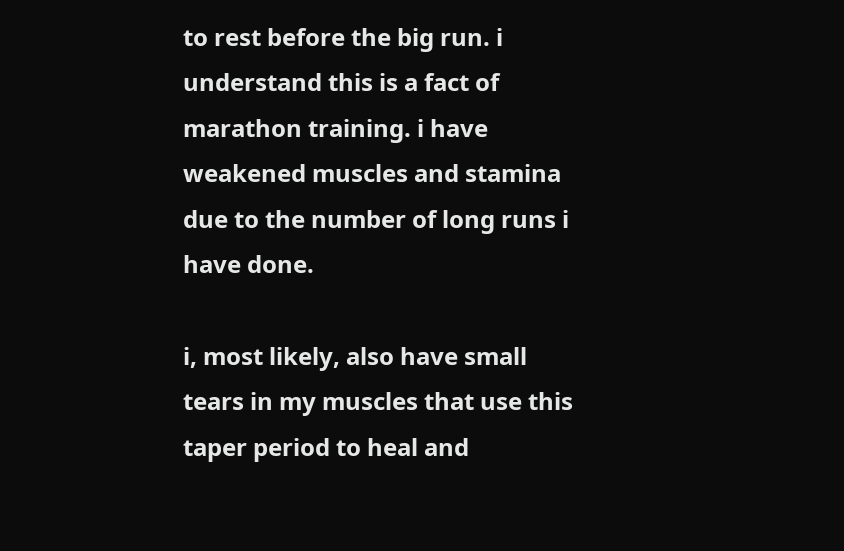to rest before the big run. i understand this is a fact of marathon training. i have weakened muscles and stamina due to the number of long runs i have done.

i, most likely, also have small tears in my muscles that use this taper period to heal and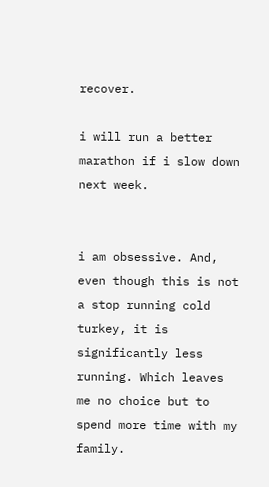recover.

i will run a better marathon if i slow down next week.


i am obsessive. And, even though this is not a stop running cold turkey, it is significantly less running. Which leaves me no choice but to spend more time with my family.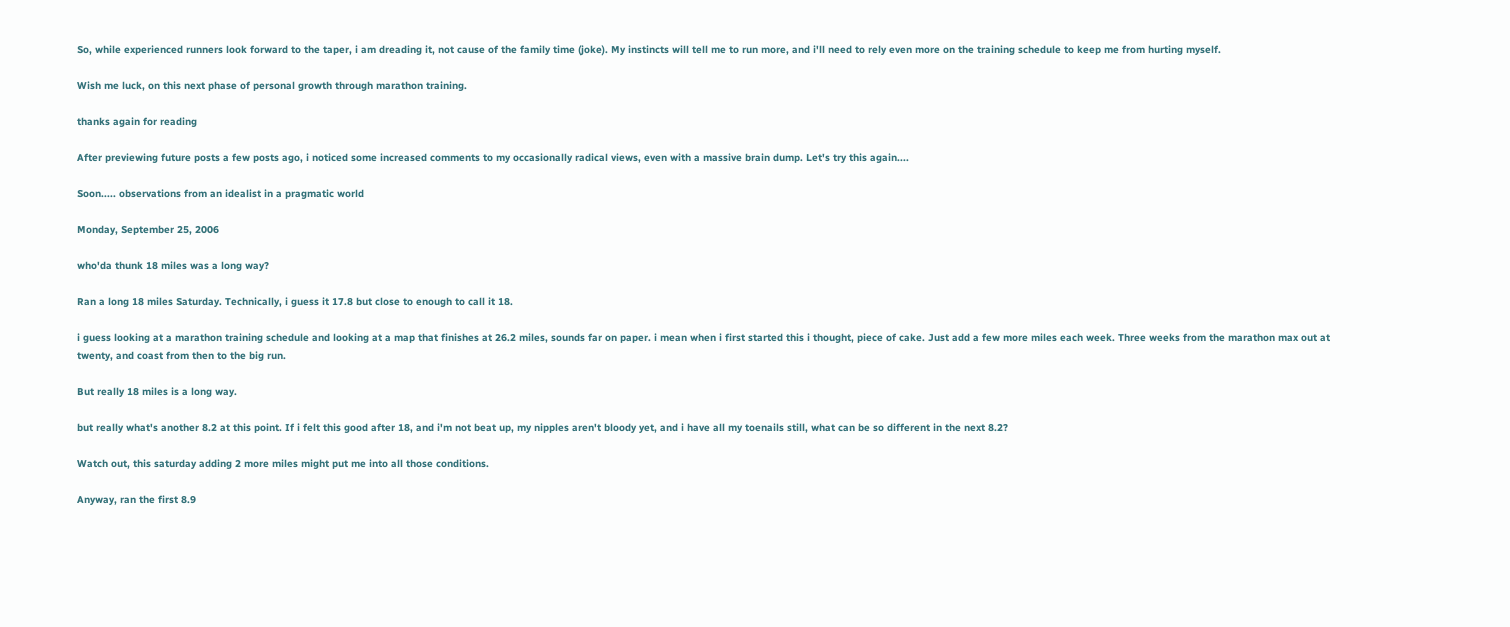So, while experienced runners look forward to the taper, i am dreading it, not cause of the family time (joke). My instincts will tell me to run more, and i'll need to rely even more on the training schedule to keep me from hurting myself.

Wish me luck, on this next phase of personal growth through marathon training.

thanks again for reading

After previewing future posts a few posts ago, i noticed some increased comments to my occasionally radical views, even with a massive brain dump. Let's try this again....

Soon..... observations from an idealist in a pragmatic world

Monday, September 25, 2006

who'da thunk 18 miles was a long way?

Ran a long 18 miles Saturday. Technically, i guess it 17.8 but close to enough to call it 18.

i guess looking at a marathon training schedule and looking at a map that finishes at 26.2 miles, sounds far on paper. i mean when i first started this i thought, piece of cake. Just add a few more miles each week. Three weeks from the marathon max out at twenty, and coast from then to the big run.

But really 18 miles is a long way.

but really what's another 8.2 at this point. If i felt this good after 18, and i'm not beat up, my nipples aren't bloody yet, and i have all my toenails still, what can be so different in the next 8.2?

Watch out, this saturday adding 2 more miles might put me into all those conditions.

Anyway, ran the first 8.9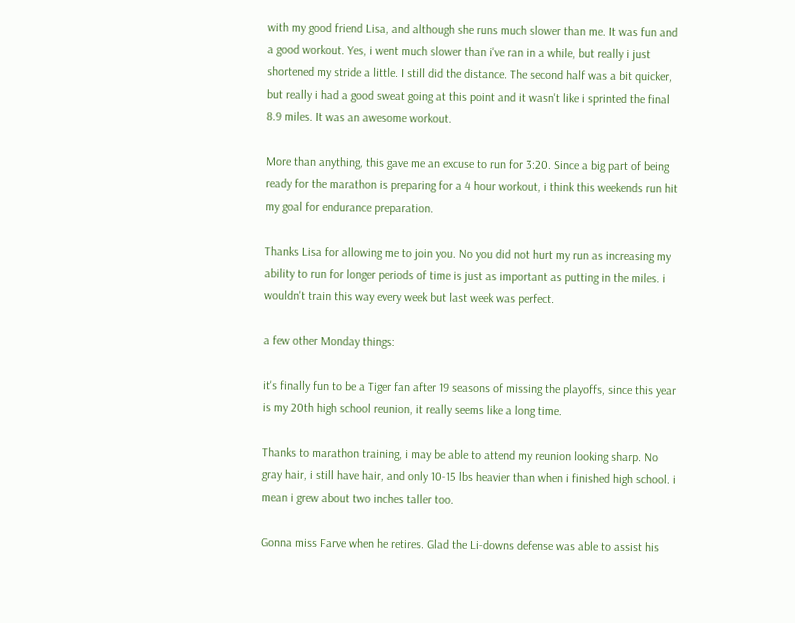with my good friend Lisa, and although she runs much slower than me. It was fun and a good workout. Yes, i went much slower than i've ran in a while, but really i just shortened my stride a little. I still did the distance. The second half was a bit quicker, but really i had a good sweat going at this point and it wasn't like i sprinted the final 8.9 miles. It was an awesome workout.

More than anything, this gave me an excuse to run for 3:20. Since a big part of being ready for the marathon is preparing for a 4 hour workout, i think this weekends run hit my goal for endurance preparation.

Thanks Lisa for allowing me to join you. No you did not hurt my run as increasing my ability to run for longer periods of time is just as important as putting in the miles. i wouldn't train this way every week but last week was perfect.

a few other Monday things:

it's finally fun to be a Tiger fan after 19 seasons of missing the playoffs, since this year is my 20th high school reunion, it really seems like a long time.

Thanks to marathon training, i may be able to attend my reunion looking sharp. No gray hair, i still have hair, and only 10-15 lbs heavier than when i finished high school. i mean i grew about two inches taller too.

Gonna miss Farve when he retires. Glad the Li-downs defense was able to assist his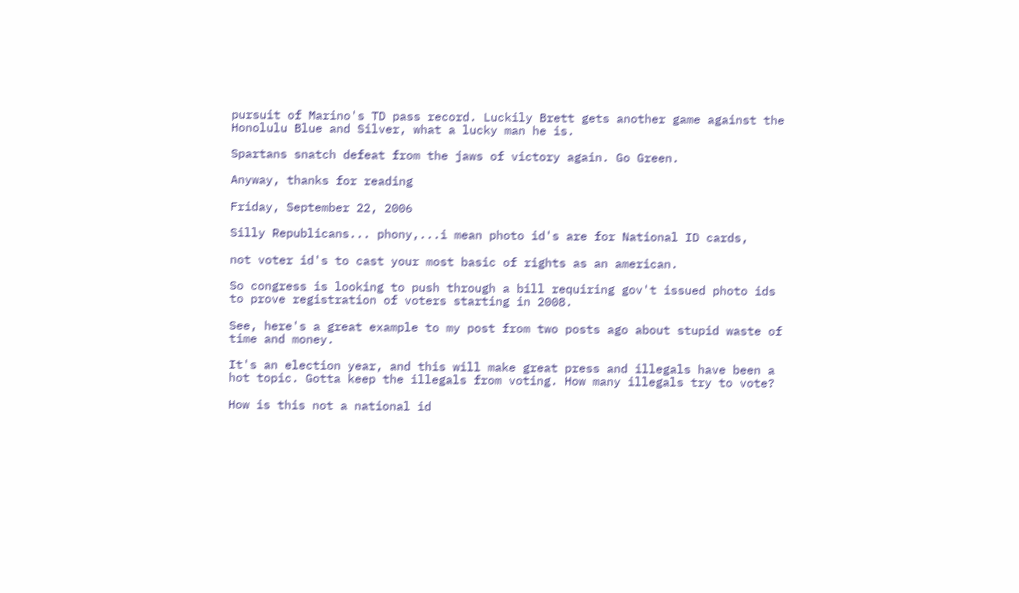pursuit of Marino's TD pass record. Luckily Brett gets another game against the Honolulu Blue and Silver, what a lucky man he is.

Spartans snatch defeat from the jaws of victory again. Go Green.

Anyway, thanks for reading

Friday, September 22, 2006

Silly Republicans... phony,...i mean photo id's are for National ID cards,

not voter id's to cast your most basic of rights as an american.

So congress is looking to push through a bill requiring gov't issued photo ids to prove registration of voters starting in 2008.

See, here's a great example to my post from two posts ago about stupid waste of time and money.

It's an election year, and this will make great press and illegals have been a hot topic. Gotta keep the illegals from voting. How many illegals try to vote?

How is this not a national id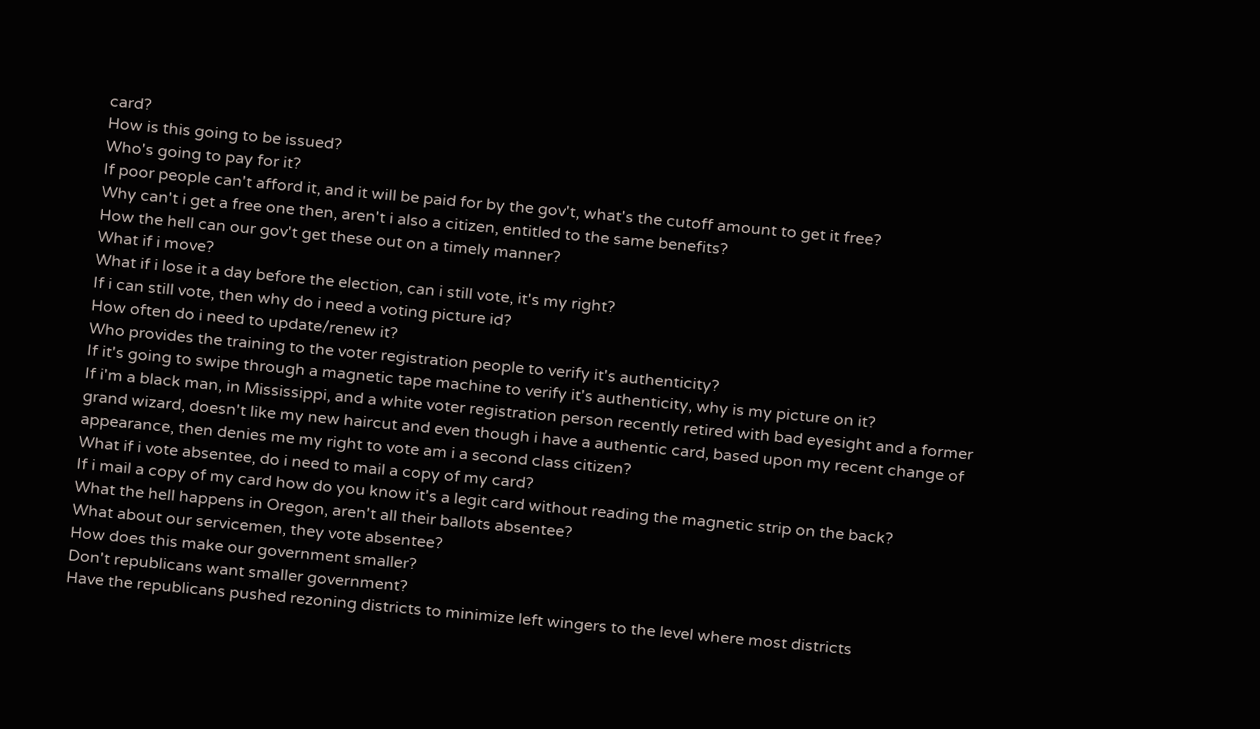card?
How is this going to be issued?
Who's going to pay for it?
If poor people can't afford it, and it will be paid for by the gov't, what's the cutoff amount to get it free?
Why can't i get a free one then, aren't i also a citizen, entitled to the same benefits?
How the hell can our gov't get these out on a timely manner?
What if i move?
What if i lose it a day before the election, can i still vote, it's my right?
If i can still vote, then why do i need a voting picture id?
How often do i need to update/renew it?
Who provides the training to the voter registration people to verify it's authenticity?
If it's going to swipe through a magnetic tape machine to verify it's authenticity, why is my picture on it?
If i'm a black man, in Mississippi, and a white voter registration person recently retired with bad eyesight and a former grand wizard, doesn't like my new haircut and even though i have a authentic card, based upon my recent change of appearance, then denies me my right to vote am i a second class citizen?
What if i vote absentee, do i need to mail a copy of my card?
If i mail a copy of my card how do you know it's a legit card without reading the magnetic strip on the back?
What the hell happens in Oregon, aren't all their ballots absentee?
What about our servicemen, they vote absentee?
How does this make our government smaller?
Don't republicans want smaller government?
Have the republicans pushed rezoning districts to minimize left wingers to the level where most districts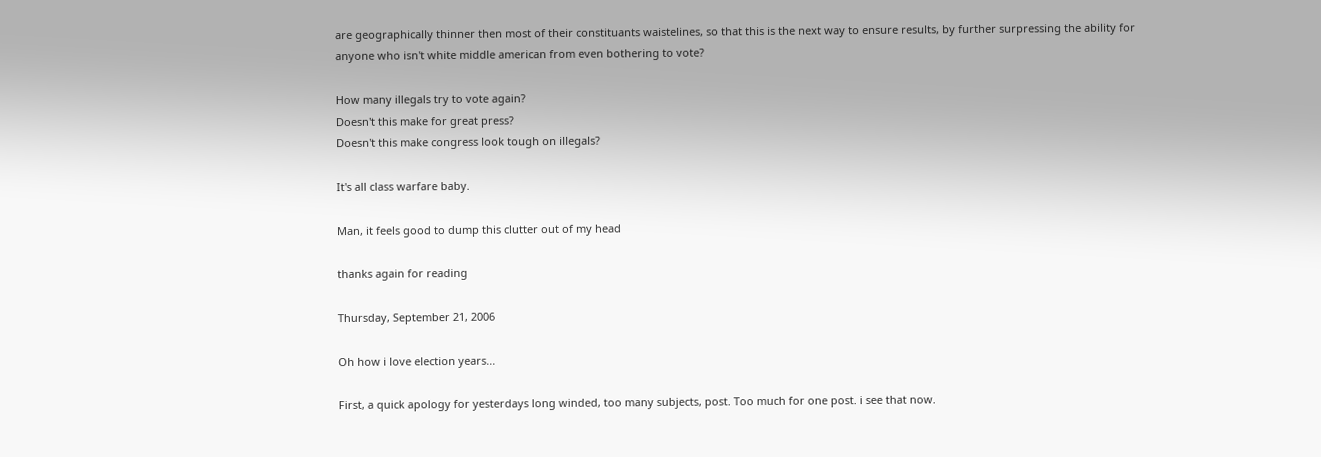are geographically thinner then most of their constituants waistelines, so that this is the next way to ensure results, by further surpressing the ability for anyone who isn't white middle american from even bothering to vote?

How many illegals try to vote again?
Doesn't this make for great press?
Doesn't this make congress look tough on illegals?

It's all class warfare baby.

Man, it feels good to dump this clutter out of my head

thanks again for reading

Thursday, September 21, 2006

Oh how i love election years...

First, a quick apology for yesterdays long winded, too many subjects, post. Too much for one post. i see that now.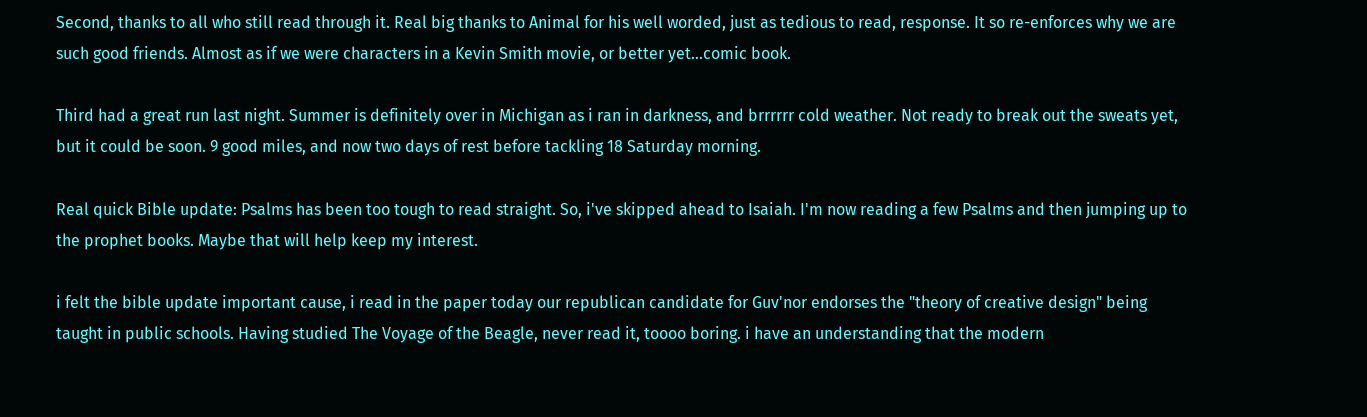Second, thanks to all who still read through it. Real big thanks to Animal for his well worded, just as tedious to read, response. It so re-enforces why we are such good friends. Almost as if we were characters in a Kevin Smith movie, or better yet...comic book.

Third had a great run last night. Summer is definitely over in Michigan as i ran in darkness, and brrrrrr cold weather. Not ready to break out the sweats yet, but it could be soon. 9 good miles, and now two days of rest before tackling 18 Saturday morning.

Real quick Bible update: Psalms has been too tough to read straight. So, i've skipped ahead to Isaiah. I'm now reading a few Psalms and then jumping up to the prophet books. Maybe that will help keep my interest.

i felt the bible update important cause, i read in the paper today our republican candidate for Guv'nor endorses the "theory of creative design" being taught in public schools. Having studied The Voyage of the Beagle, never read it, toooo boring. i have an understanding that the modern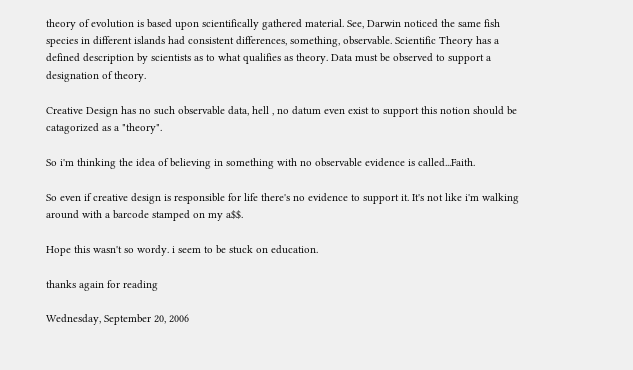theory of evolution is based upon scientifically gathered material. See, Darwin noticed the same fish species in different islands had consistent differences, something, observable. Scientific Theory has a defined description by scientists as to what qualifies as theory. Data must be observed to support a designation of theory.

Creative Design has no such observable data, hell , no datum even exist to support this notion should be catagorized as a "theory".

So i'm thinking the idea of believing in something with no observable evidence is called...Faith.

So even if creative design is responsible for life there's no evidence to support it. It's not like i'm walking around with a barcode stamped on my a$$.

Hope this wasn't so wordy. i seem to be stuck on education.

thanks again for reading

Wednesday, September 20, 2006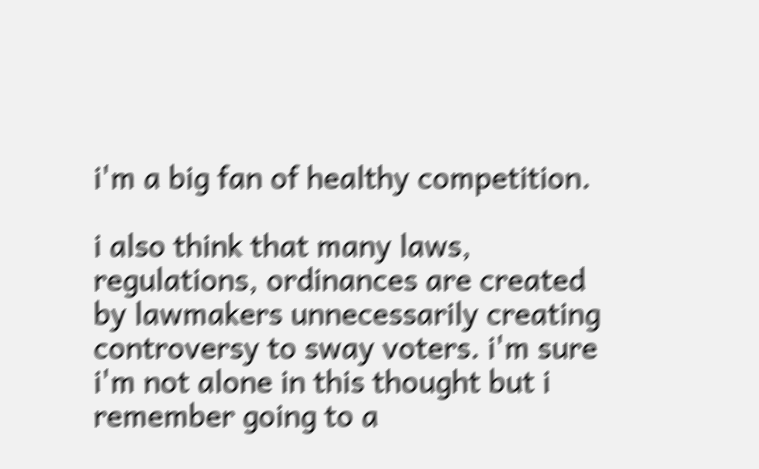i'm a big fan of healthy competition.

i also think that many laws, regulations, ordinances are created by lawmakers unnecessarily creating controversy to sway voters. i'm sure i'm not alone in this thought but i remember going to a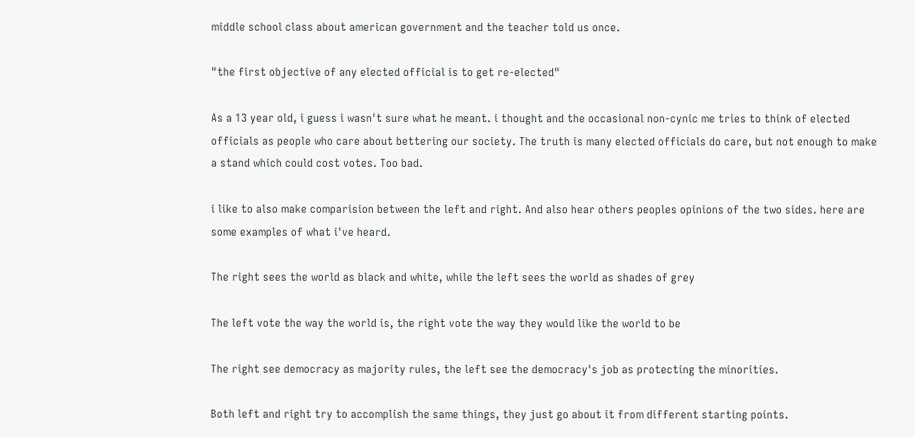middle school class about american government and the teacher told us once.

"the first objective of any elected official is to get re-elected"

As a 13 year old, i guess i wasn't sure what he meant. i thought and the occasional non-cynic me tries to think of elected officials as people who care about bettering our society. The truth is many elected officials do care, but not enough to make a stand which could cost votes. Too bad.

i like to also make comparision between the left and right. And also hear others peoples opinions of the two sides. here are some examples of what i've heard.

The right sees the world as black and white, while the left sees the world as shades of grey

The left vote the way the world is, the right vote the way they would like the world to be

The right see democracy as majority rules, the left see the democracy's job as protecting the minorities.

Both left and right try to accomplish the same things, they just go about it from different starting points.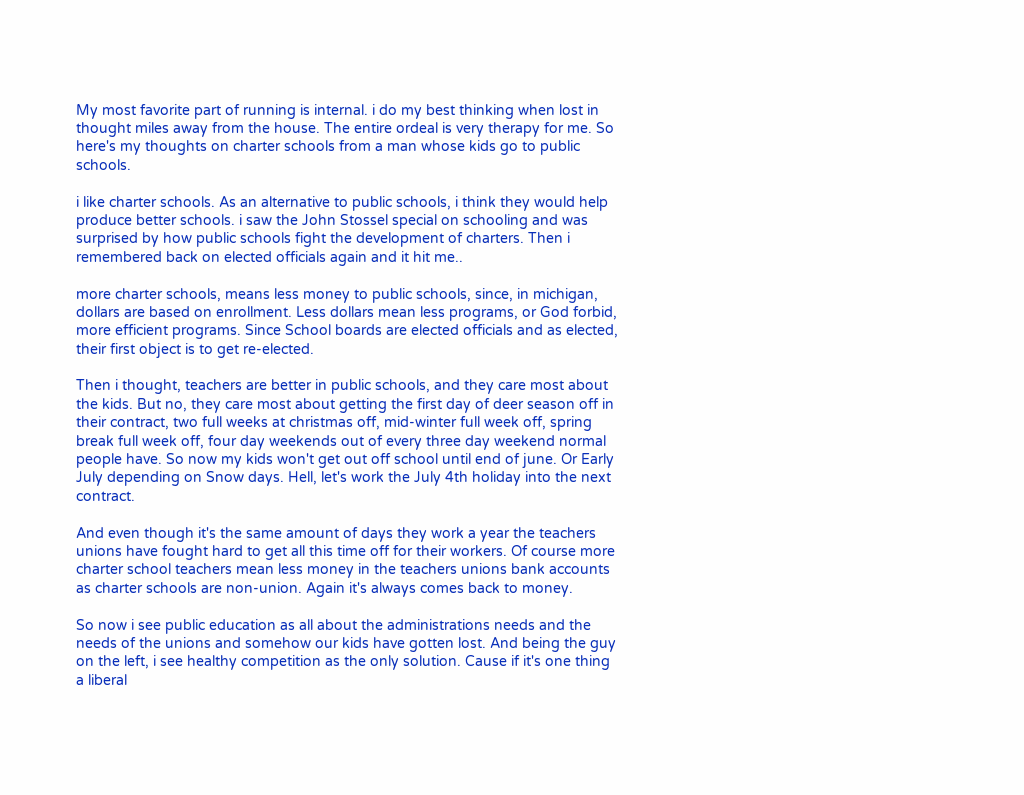My most favorite part of running is internal. i do my best thinking when lost in thought miles away from the house. The entire ordeal is very therapy for me. So here's my thoughts on charter schools from a man whose kids go to public schools.

i like charter schools. As an alternative to public schools, i think they would help produce better schools. i saw the John Stossel special on schooling and was surprised by how public schools fight the development of charters. Then i remembered back on elected officials again and it hit me..

more charter schools, means less money to public schools, since, in michigan, dollars are based on enrollment. Less dollars mean less programs, or God forbid, more efficient programs. Since School boards are elected officials and as elected, their first object is to get re-elected.

Then i thought, teachers are better in public schools, and they care most about the kids. But no, they care most about getting the first day of deer season off in their contract, two full weeks at christmas off, mid-winter full week off, spring break full week off, four day weekends out of every three day weekend normal people have. So now my kids won't get out off school until end of june. Or Early July depending on Snow days. Hell, let's work the July 4th holiday into the next contract.

And even though it's the same amount of days they work a year the teachers unions have fought hard to get all this time off for their workers. Of course more charter school teachers mean less money in the teachers unions bank accounts as charter schools are non-union. Again it's always comes back to money.

So now i see public education as all about the administrations needs and the needs of the unions and somehow our kids have gotten lost. And being the guy on the left, i see healthy competition as the only solution. Cause if it's one thing a liberal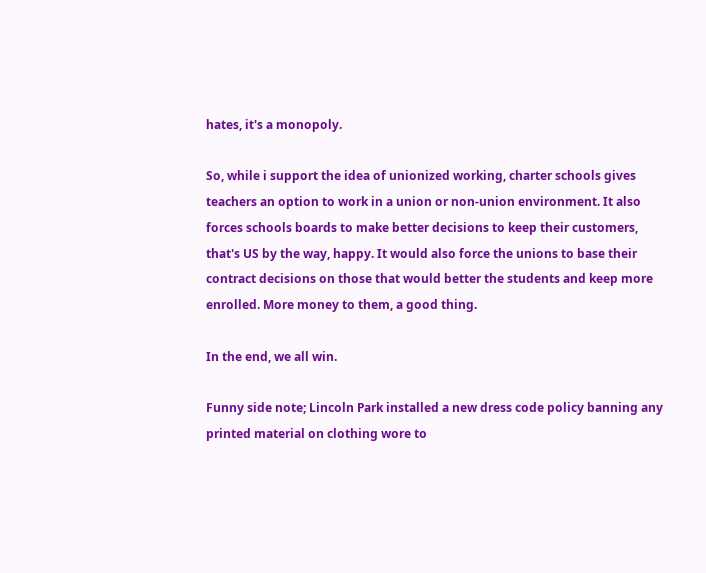hates, it's a monopoly.

So, while i support the idea of unionized working, charter schools gives teachers an option to work in a union or non-union environment. It also forces schools boards to make better decisions to keep their customers, that's US by the way, happy. It would also force the unions to base their contract decisions on those that would better the students and keep more enrolled. More money to them, a good thing.

In the end, we all win.

Funny side note; Lincoln Park installed a new dress code policy banning any printed material on clothing wore to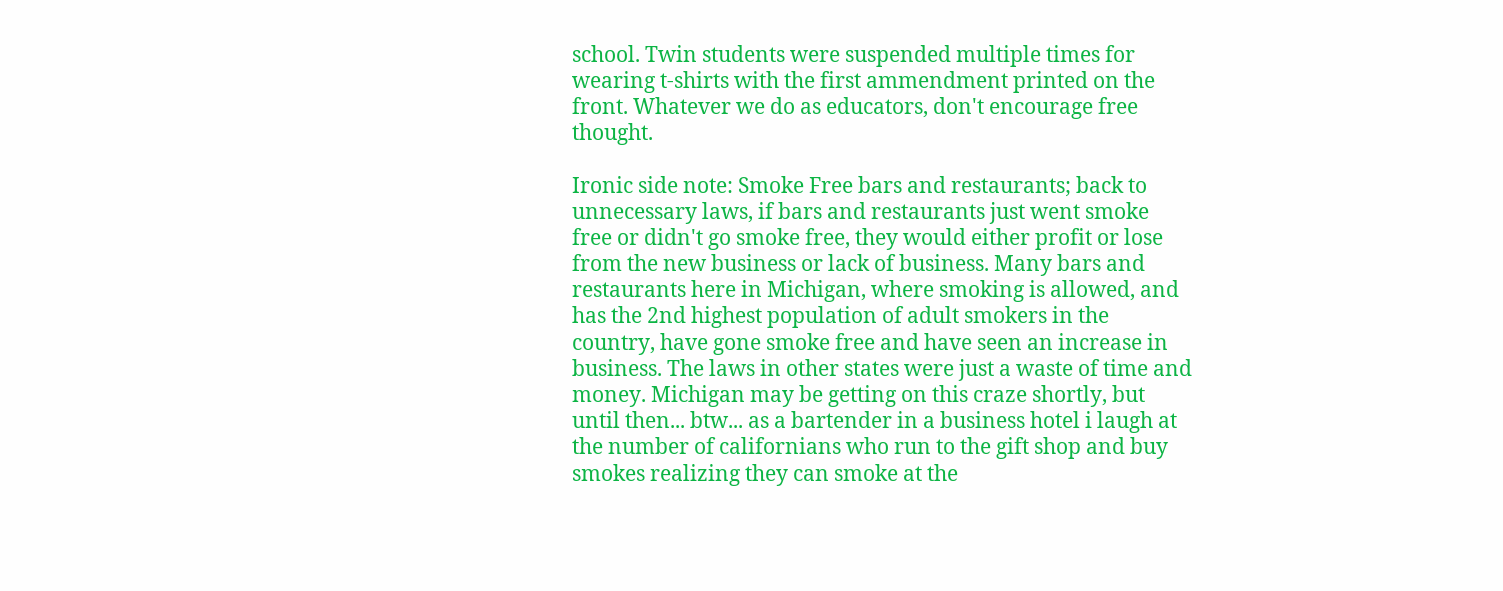school. Twin students were suspended multiple times for wearing t-shirts with the first ammendment printed on the front. Whatever we do as educators, don't encourage free thought.

Ironic side note: Smoke Free bars and restaurants; back to unnecessary laws, if bars and restaurants just went smoke free or didn't go smoke free, they would either profit or lose from the new business or lack of business. Many bars and restaurants here in Michigan, where smoking is allowed, and has the 2nd highest population of adult smokers in the country, have gone smoke free and have seen an increase in business. The laws in other states were just a waste of time and money. Michigan may be getting on this craze shortly, but until then... btw... as a bartender in a business hotel i laugh at the number of californians who run to the gift shop and buy smokes realizing they can smoke at the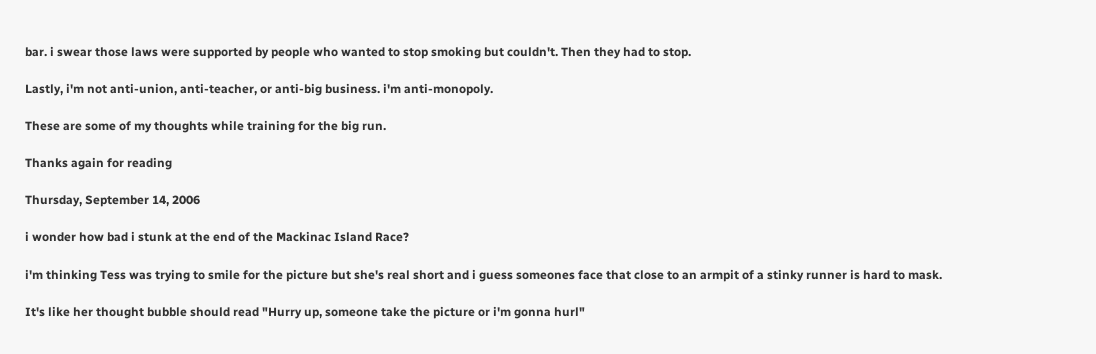bar. i swear those laws were supported by people who wanted to stop smoking but couldn't. Then they had to stop.

Lastly, i'm not anti-union, anti-teacher, or anti-big business. i'm anti-monopoly.

These are some of my thoughts while training for the big run.

Thanks again for reading

Thursday, September 14, 2006

i wonder how bad i stunk at the end of the Mackinac Island Race?

i'm thinking Tess was trying to smile for the picture but she's real short and i guess someones face that close to an armpit of a stinky runner is hard to mask.

It's like her thought bubble should read "Hurry up, someone take the picture or i'm gonna hurl"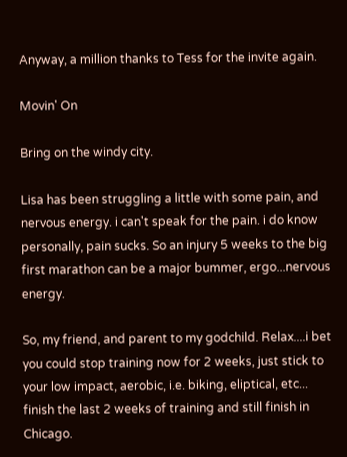Anyway, a million thanks to Tess for the invite again.

Movin' On

Bring on the windy city.

Lisa has been struggling a little with some pain, and nervous energy. i can't speak for the pain. i do know personally, pain sucks. So an injury 5 weeks to the big first marathon can be a major bummer, ergo...nervous energy.

So, my friend, and parent to my godchild. Relax....i bet you could stop training now for 2 weeks, just stick to your low impact, aerobic, i.e. biking, eliptical, etc... finish the last 2 weeks of training and still finish in Chicago.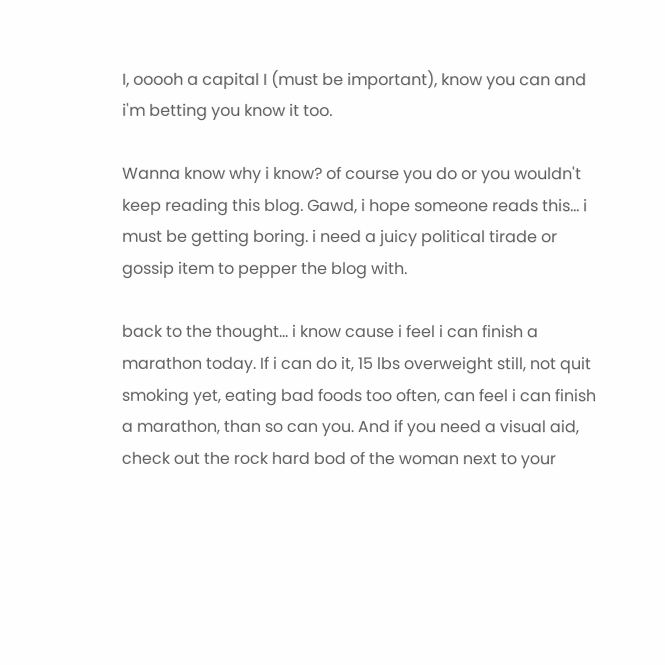I, ooooh a capital I (must be important), know you can and i'm betting you know it too.

Wanna know why i know? of course you do or you wouldn't keep reading this blog. Gawd, i hope someone reads this... i must be getting boring. i need a juicy political tirade or gossip item to pepper the blog with.

back to the thought... i know cause i feel i can finish a marathon today. If i can do it, 15 lbs overweight still, not quit smoking yet, eating bad foods too often, can feel i can finish a marathon, than so can you. And if you need a visual aid, check out the rock hard bod of the woman next to your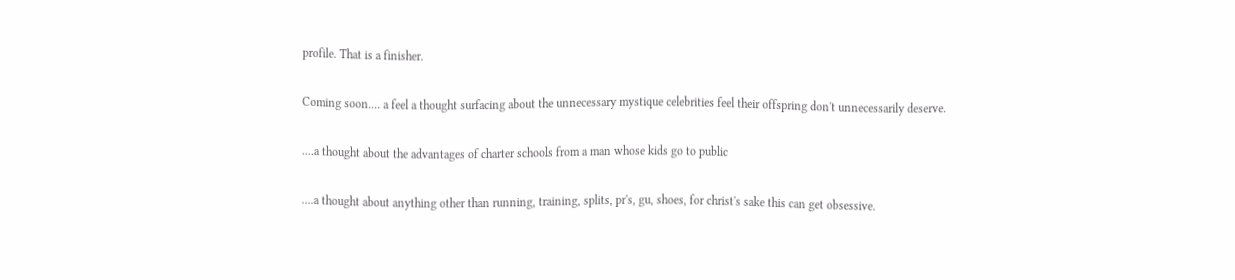profile. That is a finisher.

Coming soon.... a feel a thought surfacing about the unnecessary mystique celebrities feel their offspring don't unnecessarily deserve.

....a thought about the advantages of charter schools from a man whose kids go to public

....a thought about anything other than running, training, splits, pr's, gu, shoes, for christ's sake this can get obsessive.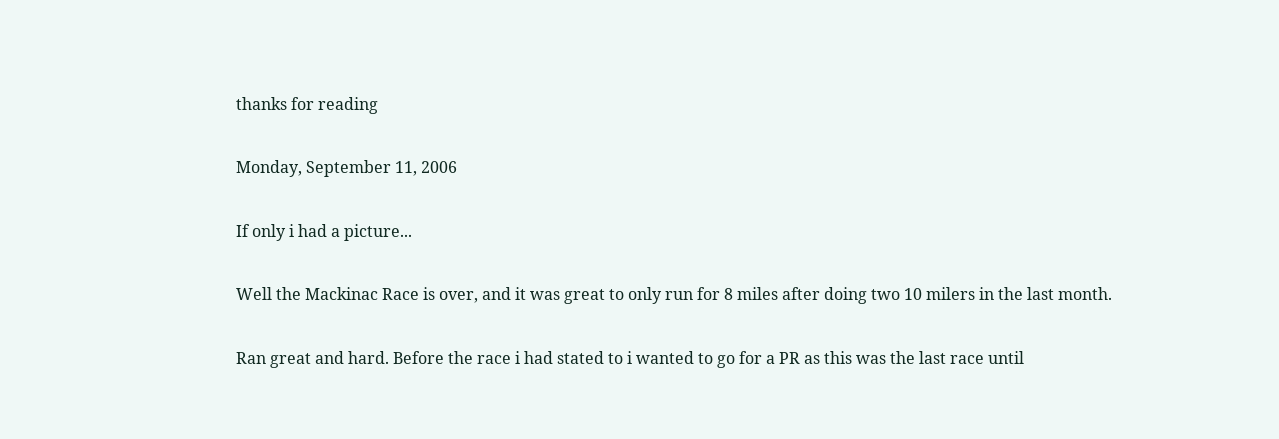thanks for reading

Monday, September 11, 2006

If only i had a picture...

Well the Mackinac Race is over, and it was great to only run for 8 miles after doing two 10 milers in the last month.

Ran great and hard. Before the race i had stated to i wanted to go for a PR as this was the last race until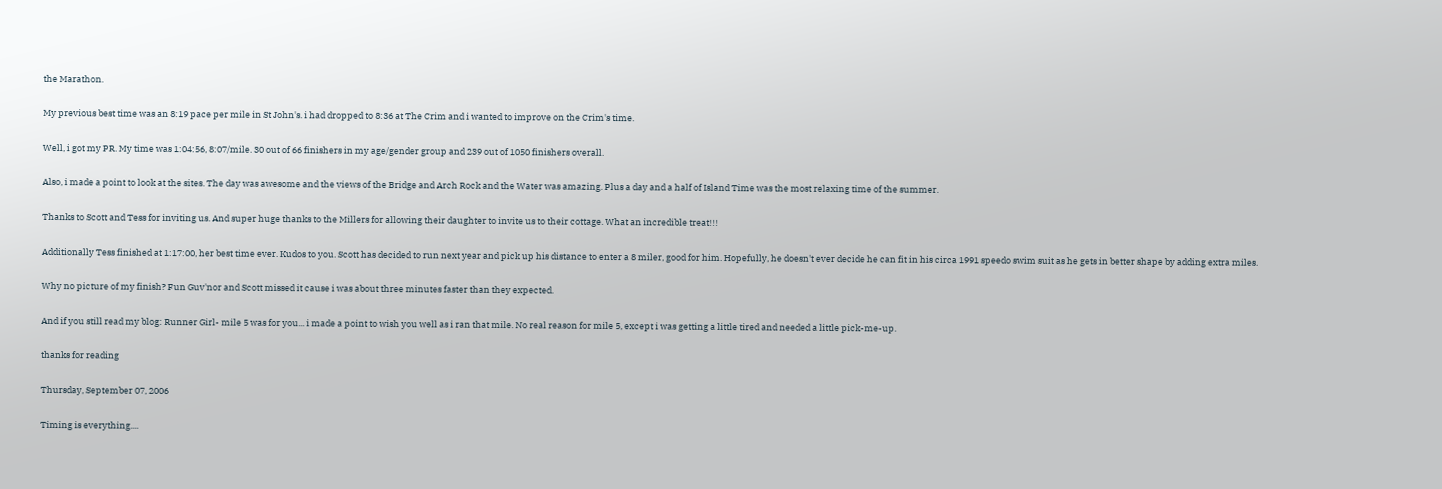the Marathon.

My previous best time was an 8:19 pace per mile in St John's. i had dropped to 8:36 at The Crim and i wanted to improve on the Crim's time.

Well, i got my PR. My time was 1:04:56, 8:07/mile. 30 out of 66 finishers in my age/gender group and 239 out of 1050 finishers overall.

Also, i made a point to look at the sites. The day was awesome and the views of the Bridge and Arch Rock and the Water was amazing. Plus a day and a half of Island Time was the most relaxing time of the summer.

Thanks to Scott and Tess for inviting us. And super huge thanks to the Millers for allowing their daughter to invite us to their cottage. What an incredible treat!!!

Additionally Tess finished at 1:17:00, her best time ever. Kudos to you. Scott has decided to run next year and pick up his distance to enter a 8 miler, good for him. Hopefully, he doesn't ever decide he can fit in his circa 1991 speedo swim suit as he gets in better shape by adding extra miles.

Why no picture of my finish? Fun Guv'nor and Scott missed it cause i was about three minutes faster than they expected.

And if you still read my blog: Runner Girl- mile 5 was for you... i made a point to wish you well as i ran that mile. No real reason for mile 5, except i was getting a little tired and needed a little pick-me-up.

thanks for reading

Thursday, September 07, 2006

Timing is everything....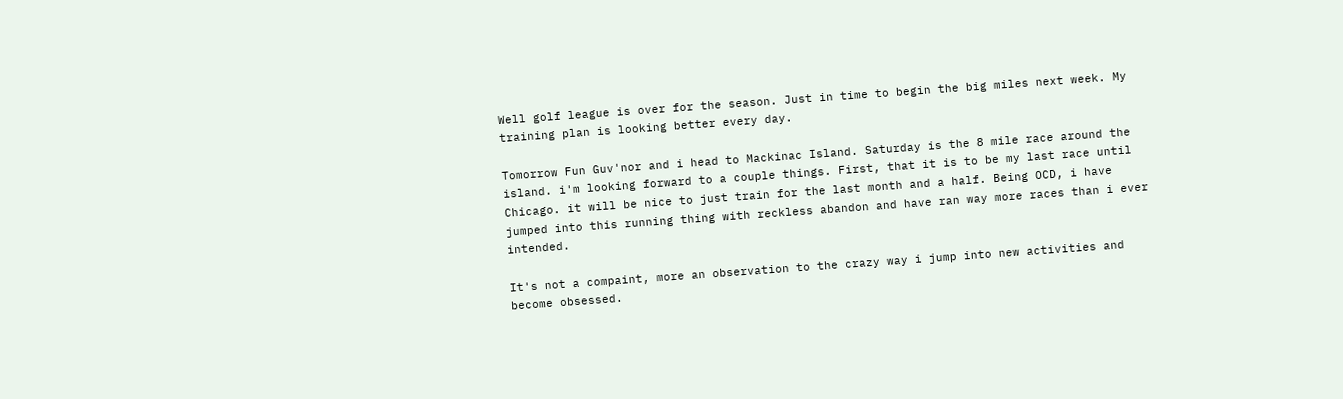Well golf league is over for the season. Just in time to begin the big miles next week. My training plan is looking better every day.

Tomorrow Fun Guv'nor and i head to Mackinac Island. Saturday is the 8 mile race around the island. i'm looking forward to a couple things. First, that it is to be my last race until Chicago. it will be nice to just train for the last month and a half. Being OCD, i have jumped into this running thing with reckless abandon and have ran way more races than i ever intended.

It's not a compaint, more an observation to the crazy way i jump into new activities and become obsessed.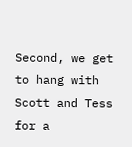Second, we get to hang with Scott and Tess for a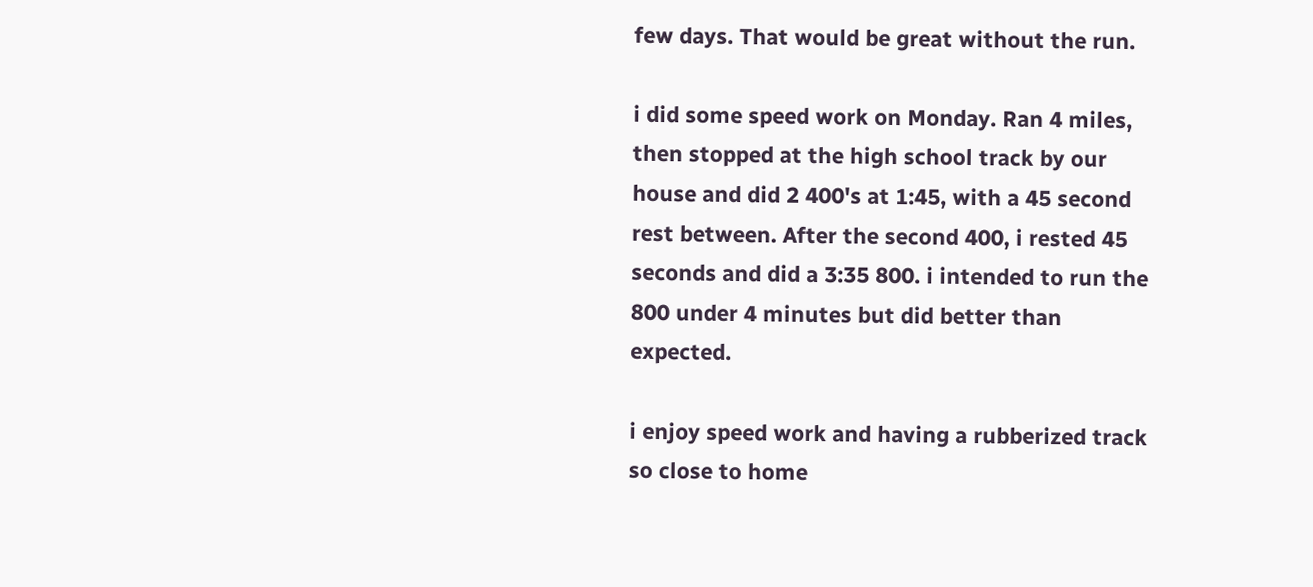few days. That would be great without the run.

i did some speed work on Monday. Ran 4 miles, then stopped at the high school track by our house and did 2 400's at 1:45, with a 45 second rest between. After the second 400, i rested 45 seconds and did a 3:35 800. i intended to run the 800 under 4 minutes but did better than expected.

i enjoy speed work and having a rubberized track so close to home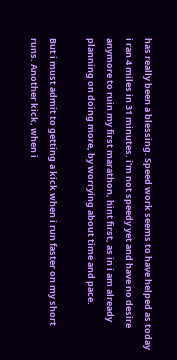has really been a blessing. Speed work seems to have helped as today i ran 4 miles in 31 minutes. i'm not speedy yet and have no desire anymore to ruin my first marathon, hint first, as in i am already planning on doing more, by worrying about time and pace.

But i must admit to getting a kick when i run faster on my short runs. Another kick, when i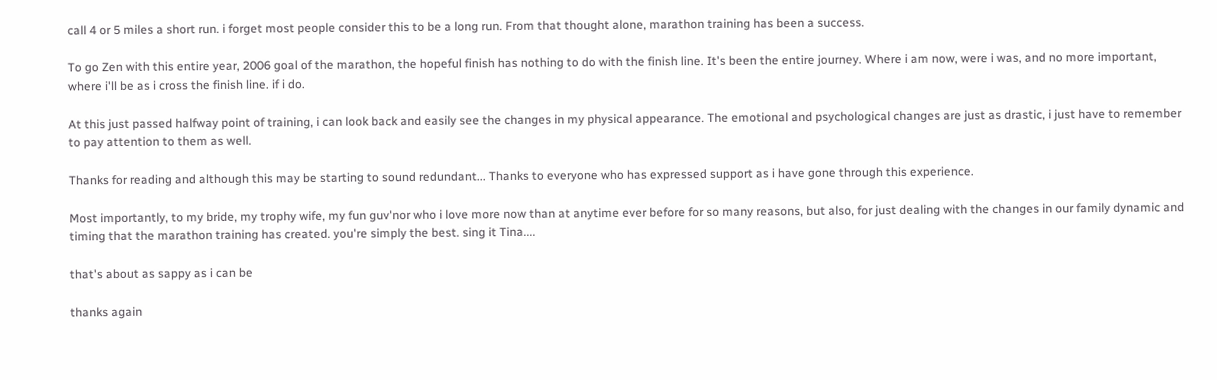call 4 or 5 miles a short run. i forget most people consider this to be a long run. From that thought alone, marathon training has been a success.

To go Zen with this entire year, 2006 goal of the marathon, the hopeful finish has nothing to do with the finish line. It's been the entire journey. Where i am now, were i was, and no more important, where i'll be as i cross the finish line. if i do.

At this just passed halfway point of training, i can look back and easily see the changes in my physical appearance. The emotional and psychological changes are just as drastic, i just have to remember to pay attention to them as well.

Thanks for reading and although this may be starting to sound redundant... Thanks to everyone who has expressed support as i have gone through this experience.

Most importantly, to my bride, my trophy wife, my fun guv'nor who i love more now than at anytime ever before for so many reasons, but also, for just dealing with the changes in our family dynamic and timing that the marathon training has created. you're simply the best. sing it Tina....

that's about as sappy as i can be

thanks again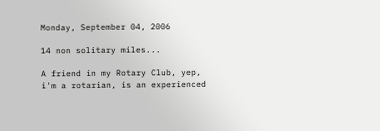Monday, September 04, 2006

14 non solitary miles...

A friend in my Rotary Club, yep, i'm a rotarian, is an experienced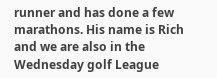runner and has done a few marathons. His name is Rich and we are also in the Wednesday golf League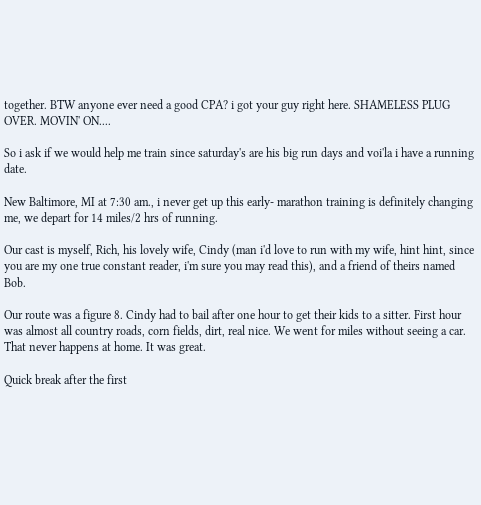together. BTW anyone ever need a good CPA? i got your guy right here. SHAMELESS PLUG OVER. MOVIN' ON....

So i ask if we would help me train since saturday's are his big run days and voi'la i have a running date.

New Baltimore, MI at 7:30 am., i never get up this early- marathon training is definitely changing me, we depart for 14 miles/2 hrs of running.

Our cast is myself, Rich, his lovely wife, Cindy (man i'd love to run with my wife, hint hint, since you are my one true constant reader, i'm sure you may read this), and a friend of theirs named Bob.

Our route was a figure 8. Cindy had to bail after one hour to get their kids to a sitter. First hour was almost all country roads, corn fields, dirt, real nice. We went for miles without seeing a car. That never happens at home. It was great.

Quick break after the first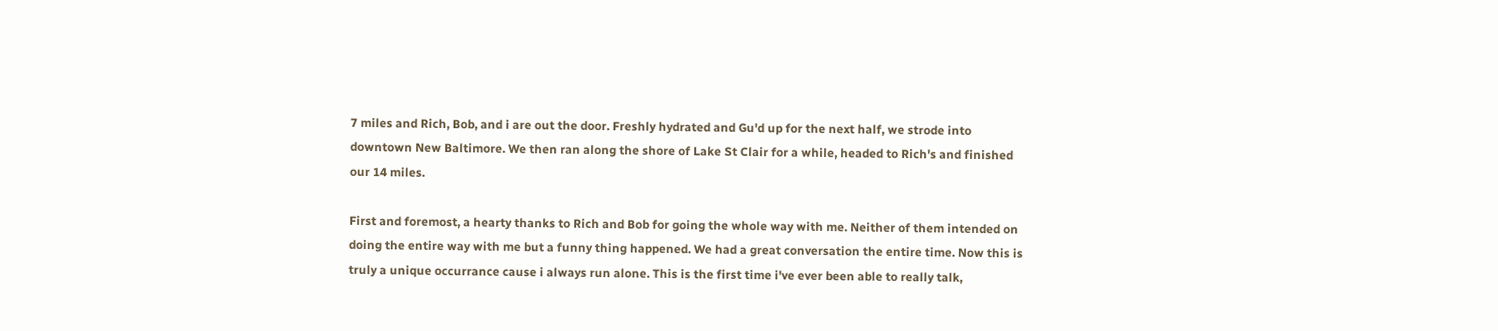7 miles and Rich, Bob, and i are out the door. Freshly hydrated and Gu'd up for the next half, we strode into downtown New Baltimore. We then ran along the shore of Lake St Clair for a while, headed to Rich's and finished our 14 miles.

First and foremost, a hearty thanks to Rich and Bob for going the whole way with me. Neither of them intended on doing the entire way with me but a funny thing happened. We had a great conversation the entire time. Now this is truly a unique occurrance cause i always run alone. This is the first time i've ever been able to really talk,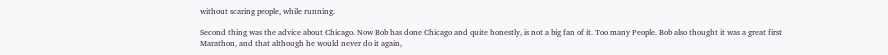without scaring people, while running.

Second thing was the advice about Chicago. Now Bob has done Chicago and quite honestly, is not a big fan of it. Too many People. Bob also thought it was a great first Marathon, and that although he would never do it again,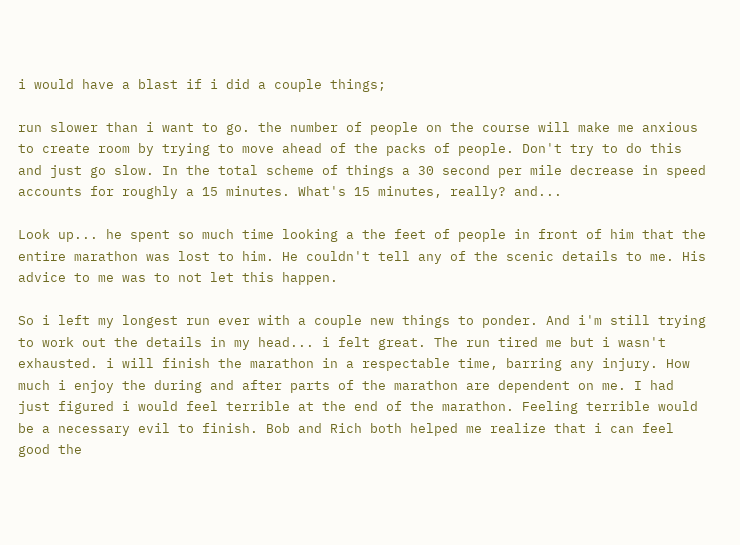i would have a blast if i did a couple things;

run slower than i want to go. the number of people on the course will make me anxious to create room by trying to move ahead of the packs of people. Don't try to do this and just go slow. In the total scheme of things a 30 second per mile decrease in speed accounts for roughly a 15 minutes. What's 15 minutes, really? and...

Look up... he spent so much time looking a the feet of people in front of him that the entire marathon was lost to him. He couldn't tell any of the scenic details to me. His advice to me was to not let this happen.

So i left my longest run ever with a couple new things to ponder. And i'm still trying to work out the details in my head... i felt great. The run tired me but i wasn't exhausted. i will finish the marathon in a respectable time, barring any injury. How much i enjoy the during and after parts of the marathon are dependent on me. I had just figured i would feel terrible at the end of the marathon. Feeling terrible would be a necessary evil to finish. Bob and Rich both helped me realize that i can feel good the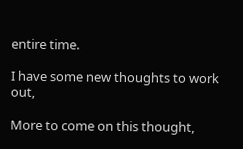entire time.

I have some new thoughts to work out,

More to come on this thought,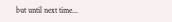but until next time...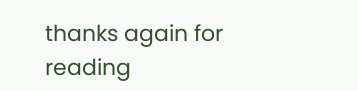thanks again for reading